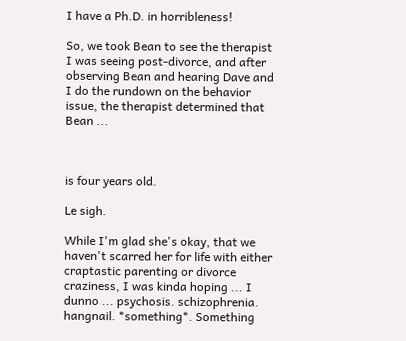I have a Ph.D. in horribleness!

So, we took Bean to see the therapist I was seeing post-divorce, and after observing Bean and hearing Dave and I do the rundown on the behavior issue, the therapist determined that Bean ...



is four years old.

Le sigh.

While I'm glad she's okay, that we haven't scarred her for life with either craptastic parenting or divorce craziness, I was kinda hoping ... I dunno ... psychosis. schizophrenia. hangnail. *something*. Something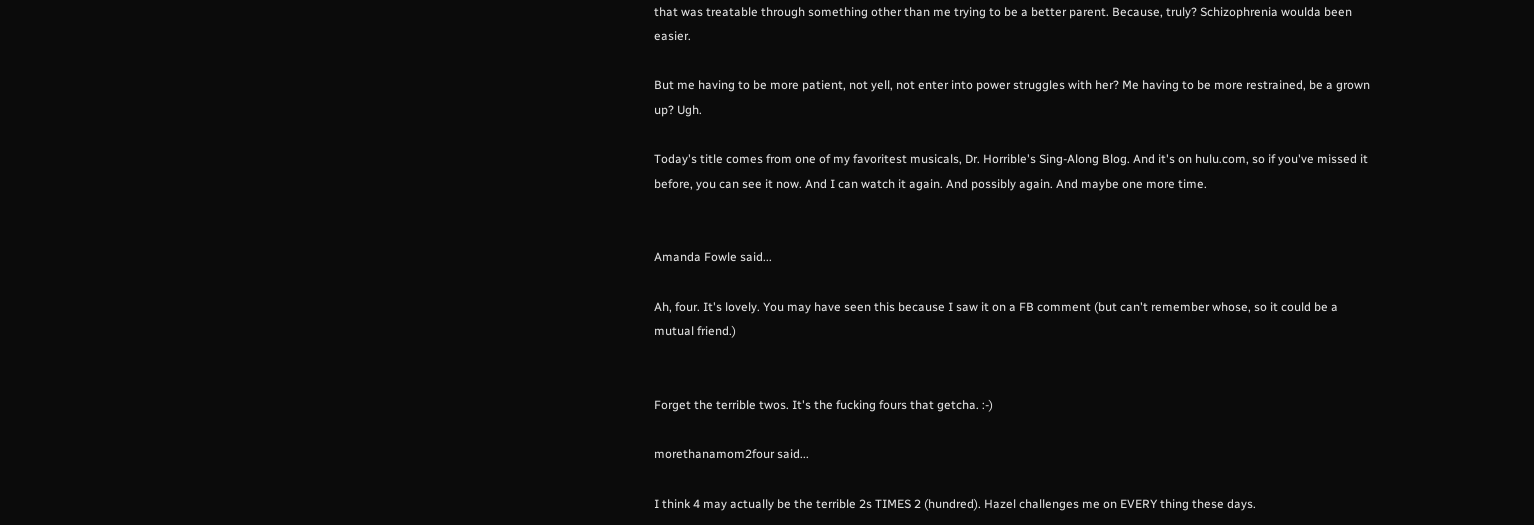that was treatable through something other than me trying to be a better parent. Because, truly? Schizophrenia woulda been easier.

But me having to be more patient, not yell, not enter into power struggles with her? Me having to be more restrained, be a grown up? Ugh.

Today's title comes from one of my favoritest musicals, Dr. Horrible's Sing-Along Blog. And it's on hulu.com, so if you've missed it before, you can see it now. And I can watch it again. And possibly again. And maybe one more time.


Amanda Fowle said...

Ah, four. It's lovely. You may have seen this because I saw it on a FB comment (but can't remember whose, so it could be a mutual friend.)


Forget the terrible twos. It's the fucking fours that getcha. :-)

morethanamom2four said...

I think 4 may actually be the terrible 2s TIMES 2 (hundred). Hazel challenges me on EVERY thing these days.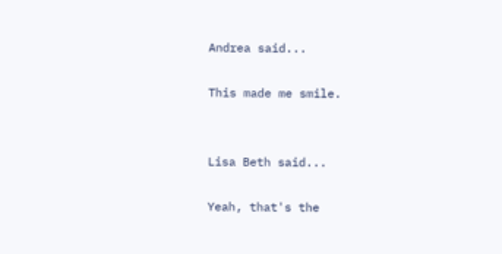Andrea said...

This made me smile.


Lisa Beth said...

Yeah, that's the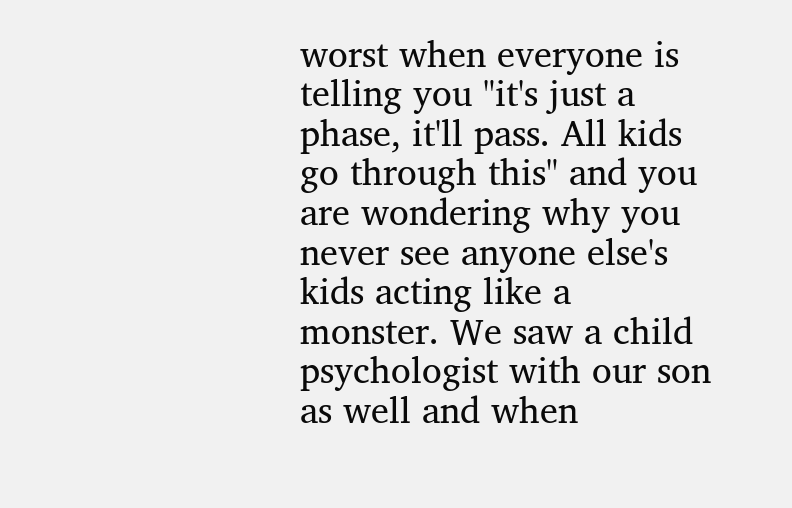worst when everyone is telling you "it's just a phase, it'll pass. All kids go through this" and you are wondering why you never see anyone else's kids acting like a monster. We saw a child psychologist with our son as well and when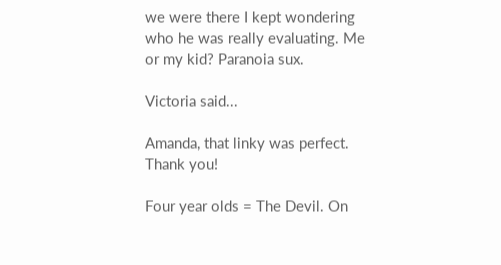we were there I kept wondering who he was really evaluating. Me or my kid? Paranoia sux.

Victoria said...

Amanda, that linky was perfect. Thank you!

Four year olds = The Devil. On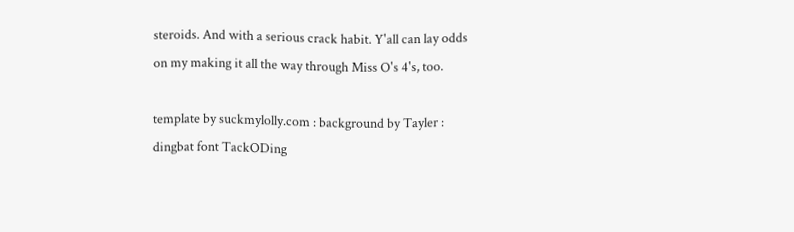steroids. And with a serious crack habit. Y'all can lay odds on my making it all the way through Miss O's 4's, too.

template by suckmylolly.com : background by Tayler : dingbat font TackODing